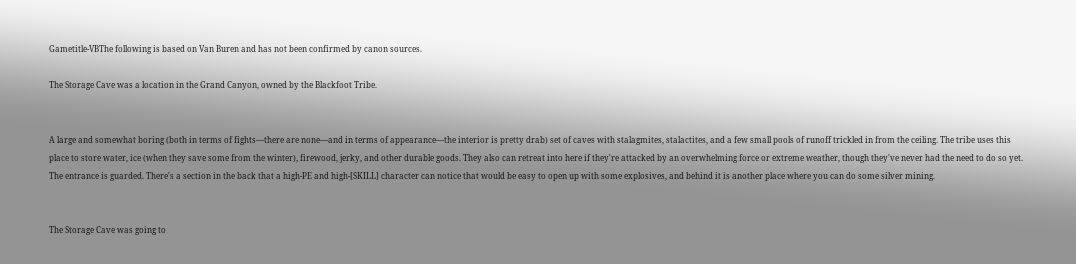Gametitle-VBThe following is based on Van Buren and has not been confirmed by canon sources.

The Storage Cave was a location in the Grand Canyon, owned by the Blackfoot Tribe.


A large and somewhat boring (both in terms of fights—there are none—and in terms of appearance—the interior is pretty drab) set of caves with stalagmites, stalactites, and a few small pools of runoff trickled in from the ceiling. The tribe uses this place to store water, ice (when they save some from the winter), firewood, jerky, and other durable goods. They also can retreat into here if they're attacked by an overwhelming force or extreme weather, though they've never had the need to do so yet. The entrance is guarded. There's a section in the back that a high-PE and high-[SKILL] character can notice that would be easy to open up with some explosives, and behind it is another place where you can do some silver mining.


The Storage Cave was going to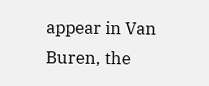appear in Van Buren, the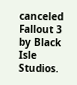canceled Fallout 3 by Black Isle Studios.